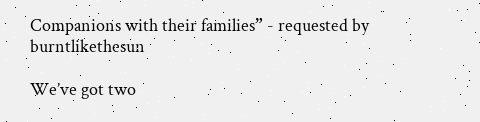Companions with their families” - requested by burntlikethesun

We’ve got two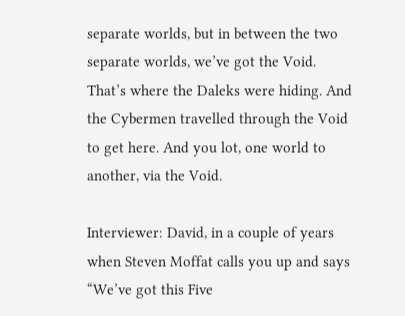separate worlds, but in between the two separate worlds, we’ve got the Void. That’s where the Daleks were hiding. And the Cybermen travelled through the Void to get here. And you lot, one world to another, via the Void.

Interviewer: David, in a couple of years when Steven Moffat calls you up and says “We’ve got this Five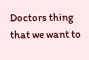Doctors thing that we want to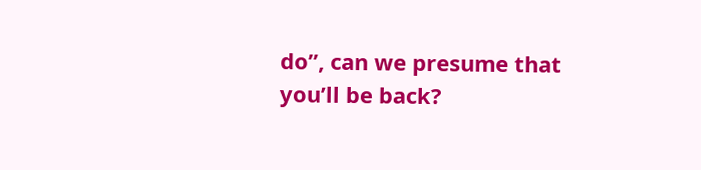do”, can we presume that you’ll be back?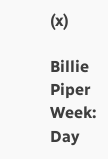(x)

Billie Piper Week: Day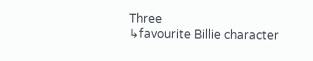Three
↳favourite Billie character